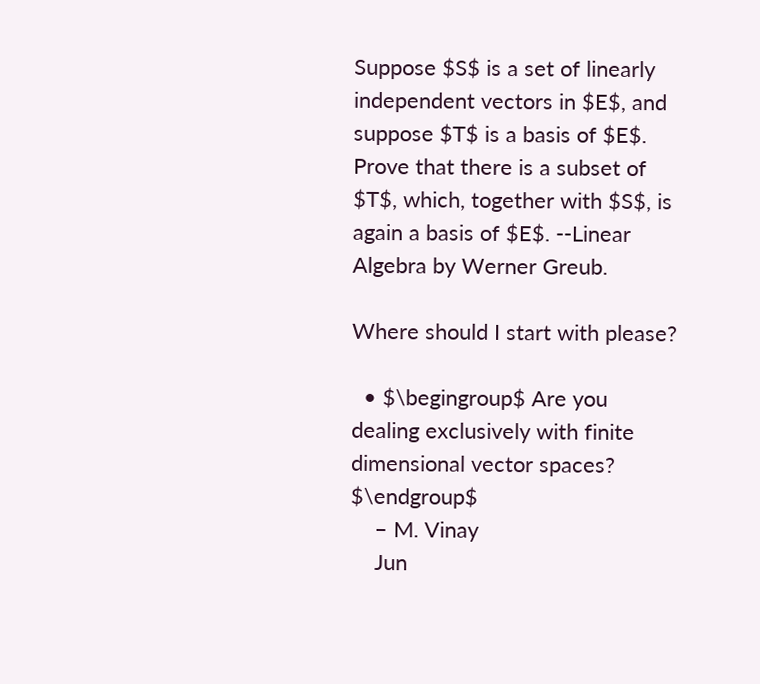Suppose $S$ is a set of linearly independent vectors in $E$, and suppose $T$ is a basis of $E$. Prove that there is a subset of $T$, which, together with $S$, is again a basis of $E$. --Linear Algebra by Werner Greub.

Where should I start with please?

  • $\begingroup$ Are you dealing exclusively with finite dimensional vector spaces? $\endgroup$
    – M. Vinay
    Jun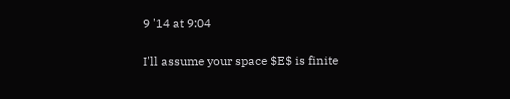9 '14 at 9:04

I'll assume your space $E$ is finite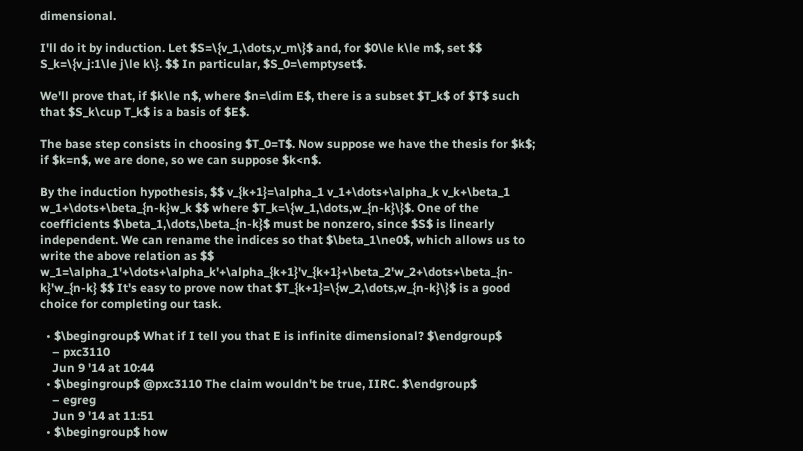dimensional.

I'll do it by induction. Let $S=\{v_1,\dots,v_m\}$ and, for $0\le k\le m$, set $$ S_k=\{v_j:1\le j\le k\}. $$ In particular, $S_0=\emptyset$.

We'll prove that, if $k\le n$, where $n=\dim E$, there is a subset $T_k$ of $T$ such that $S_k\cup T_k$ is a basis of $E$.

The base step consists in choosing $T_0=T$. Now suppose we have the thesis for $k$; if $k=n$, we are done, so we can suppose $k<n$.

By the induction hypothesis, $$ v_{k+1}=\alpha_1 v_1+\dots+\alpha_k v_k+\beta_1 w_1+\dots+\beta_{n-k}w_k $$ where $T_k=\{w_1,\dots,w_{n-k}\}$. One of the coefficients $\beta_1,\dots,\beta_{n-k}$ must be nonzero, since $S$ is linearly independent. We can rename the indices so that $\beta_1\ne0$, which allows us to write the above relation as $$ w_1=\alpha_1'+\dots+\alpha_k'+\alpha_{k+1}'v_{k+1}+\beta_2'w_2+\dots+\beta_{n-k}'w_{n-k} $$ It's easy to prove now that $T_{k+1}=\{w_2,\dots,w_{n-k}\}$ is a good choice for completing our task.

  • $\begingroup$ What if I tell you that E is infinite dimensional? $\endgroup$
    – pxc3110
    Jun 9 '14 at 10:44
  • $\begingroup$ @pxc3110 The claim wouldn't be true, IIRC. $\endgroup$
    – egreg
    Jun 9 '14 at 11:51
  • $\begingroup$ how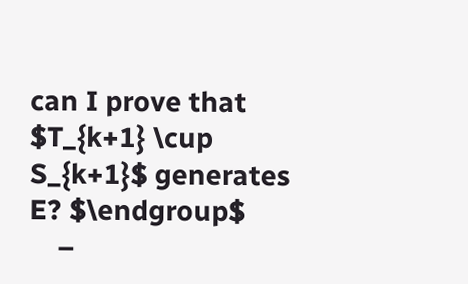can I prove that $T_{k+1} \cup S_{k+1}$ generates E? $\endgroup$
    –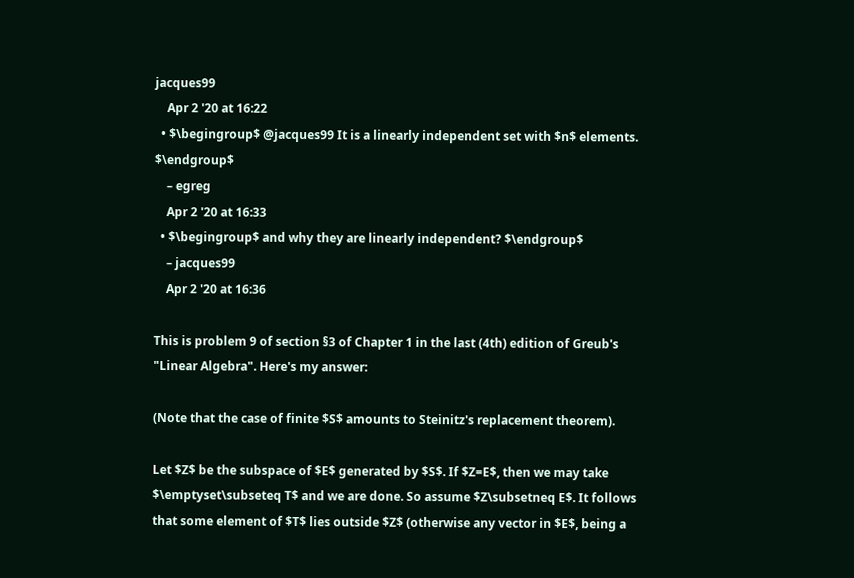jacques99
    Apr 2 '20 at 16:22
  • $\begingroup$ @jacques99 It is a linearly independent set with $n$ elements. $\endgroup$
    – egreg
    Apr 2 '20 at 16:33
  • $\begingroup$ and why they are linearly independent? $\endgroup$
    – jacques99
    Apr 2 '20 at 16:36

This is problem 9 of section §3 of Chapter 1 in the last (4th) edition of Greub's "Linear Algebra". Here's my answer:

(Note that the case of finite $S$ amounts to Steinitz's replacement theorem).

Let $Z$ be the subspace of $E$ generated by $S$. If $Z=E$, then we may take $\emptyset\subseteq T$ and we are done. So assume $Z\subsetneq E$. It follows that some element of $T$ lies outside $Z$ (otherwise any vector in $E$, being a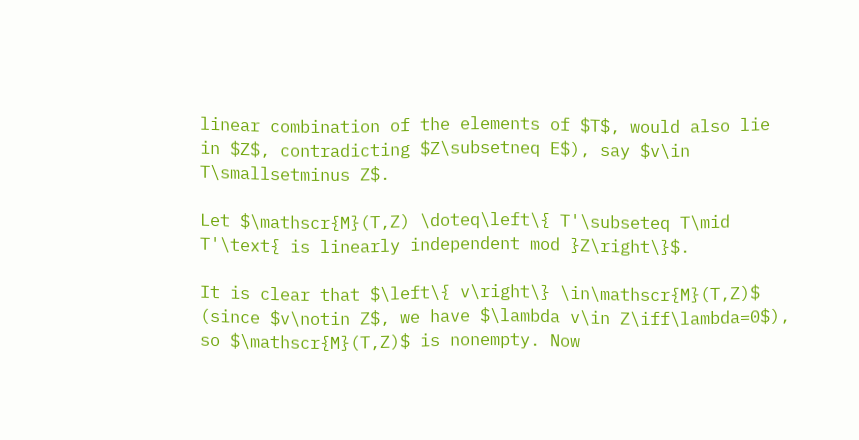linear combination of the elements of $T$, would also lie in $Z$, contradicting $Z\subsetneq E$), say $v\in T\smallsetminus Z$.

Let $\mathscr{M}(T,Z) \doteq\left\{ T'\subseteq T\mid T'\text{ is linearly independent mod }Z\right\}$.

It is clear that $\left\{ v\right\} \in\mathscr{M}(T,Z)$ (since $v\notin Z$, we have $\lambda v\in Z\iff\lambda=0$), so $\mathscr{M}(T,Z)$ is nonempty. Now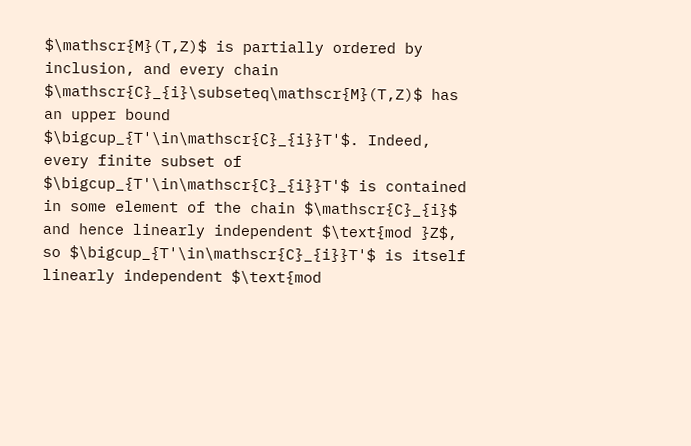$\mathscr{M}(T,Z)$ is partially ordered by inclusion, and every chain $\mathscr{C}_{i}\subseteq\mathscr{M}(T,Z)$ has an upper bound $\bigcup_{T'\in\mathscr{C}_{i}}T'$. Indeed, every finite subset of $\bigcup_{T'\in\mathscr{C}_{i}}T'$ is contained in some element of the chain $\mathscr{C}_{i}$ and hence linearly independent $\text{mod }Z$, so $\bigcup_{T'\in\mathscr{C}_{i}}T'$ is itself linearly independent $\text{mod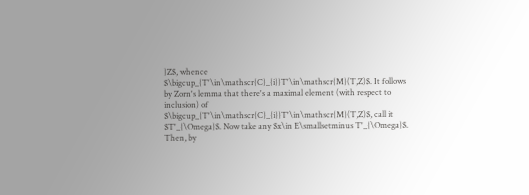}Z$, whence $\bigcup_{T'\in\mathscr{C}_{i}}T'\in\mathscr{M}(T,Z)$. It follows by Zorn's lemma that there's a maximal element (with respect to inclusion) of $\bigcup_{T'\in\mathscr{C}_{i}}T'\in\mathscr{M}(T,Z)$, call it $T'_{\Omega}$. Now take any $x\in E\smallsetminus T'_{\Omega}$. Then, by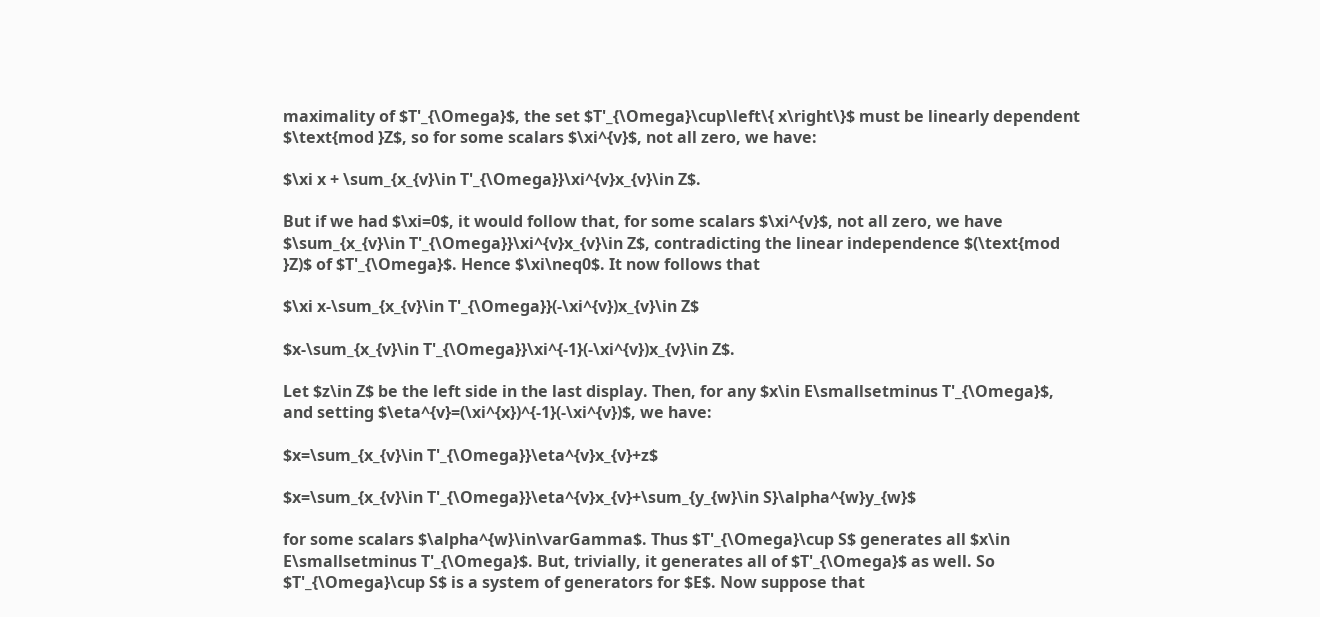maximality of $T'_{\Omega}$, the set $T'_{\Omega}\cup\left\{ x\right\}$ must be linearly dependent $\text{mod }Z$, so for some scalars $\xi^{v}$, not all zero, we have:

$\xi x + \sum_{x_{v}\in T'_{\Omega}}\xi^{v}x_{v}\in Z$.

But if we had $\xi=0$, it would follow that, for some scalars $\xi^{v}$, not all zero, we have $\sum_{x_{v}\in T'_{\Omega}}\xi^{v}x_{v}\in Z$, contradicting the linear independence $(\text{mod }Z)$ of $T'_{\Omega}$. Hence $\xi\neq0$. It now follows that

$\xi x-\sum_{x_{v}\in T'_{\Omega}}(-\xi^{v})x_{v}\in Z$

$x-\sum_{x_{v}\in T'_{\Omega}}\xi^{-1}(-\xi^{v})x_{v}\in Z$.

Let $z\in Z$ be the left side in the last display. Then, for any $x\in E\smallsetminus T'_{\Omega}$, and setting $\eta^{v}=(\xi^{x})^{-1}(-\xi^{v})$, we have:

$x=\sum_{x_{v}\in T'_{\Omega}}\eta^{v}x_{v}+z$

$x=\sum_{x_{v}\in T'_{\Omega}}\eta^{v}x_{v}+\sum_{y_{w}\in S}\alpha^{w}y_{w}$

for some scalars $\alpha^{w}\in\varGamma$. Thus $T'_{\Omega}\cup S$ generates all $x\in E\smallsetminus T'_{\Omega}$. But, trivially, it generates all of $T'_{\Omega}$ as well. So $T'_{\Omega}\cup S$ is a system of generators for $E$. Now suppose that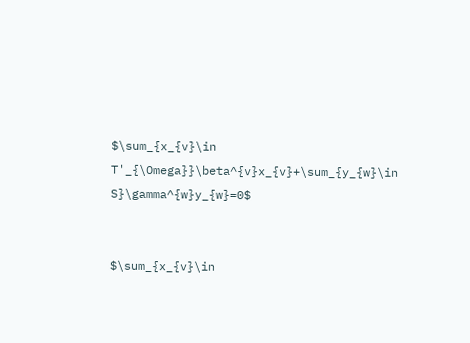$\sum_{x_{v}\in T'_{\Omega}}\beta^{v}x_{v}+\sum_{y_{w}\in S}\gamma^{w}y_{w}=0$


$\sum_{x_{v}\in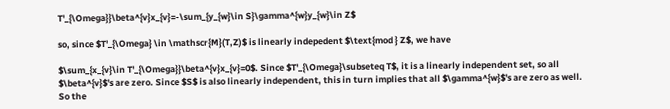T'_{\Omega}}\beta^{v}x_{v}=-\sum_{y_{w}\in S}\gamma^{w}y_{w}\in Z$

so, since $T'_{\Omega} \in \mathscr{M}(T,Z)$ is linearly indepedent $\text{mod } Z$, we have

$\sum_{x_{v}\in T'_{\Omega}}\beta^{v}x_{v}=0$. Since $T'_{\Omega}\subseteq T$, it is a linearly independent set, so all $\beta^{v}$'s are zero. Since $S$ is also linearly independent, this in turn implies that all $\gamma^{w}$'s are zero as well. So the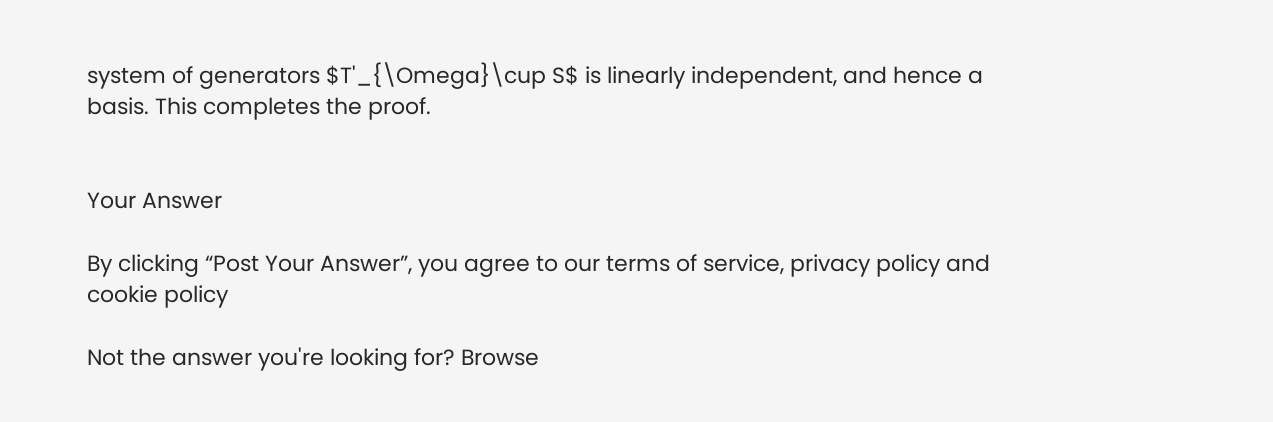system of generators $T'_{\Omega}\cup S$ is linearly independent, and hence a basis. This completes the proof.


Your Answer

By clicking “Post Your Answer”, you agree to our terms of service, privacy policy and cookie policy

Not the answer you're looking for? Browse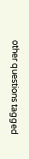other questions tagged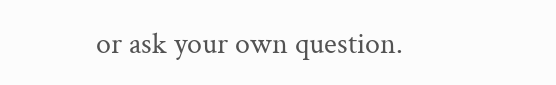or ask your own question.